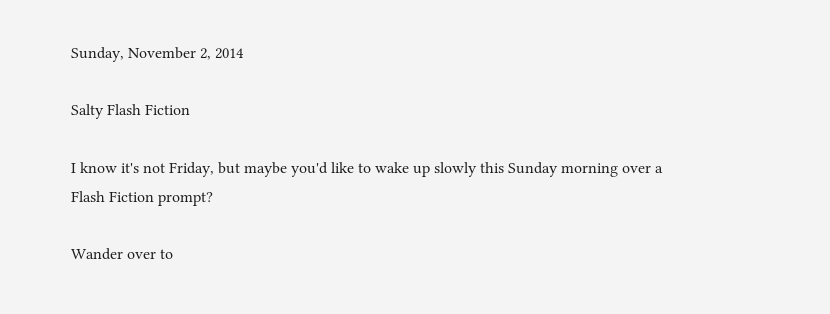Sunday, November 2, 2014

Salty Flash Fiction

I know it's not Friday, but maybe you'd like to wake up slowly this Sunday morning over a Flash Fiction prompt?

Wander over to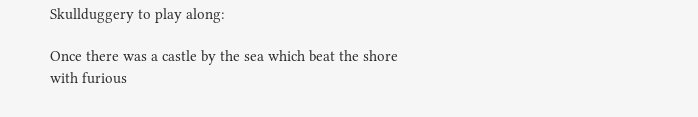Skullduggery to play along:

Once there was a castle by the sea which beat the shore with furious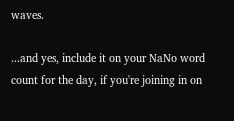waves.

...and yes, include it on your NaNo word count for the day, if you're joining in on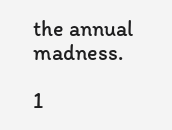the annual madness.

1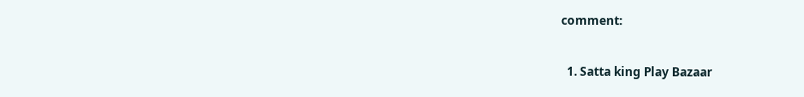comment:

  1. Satta king Play Bazaar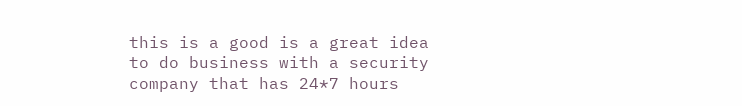this is a good is a great idea to do business with a security company that has 24*7 hours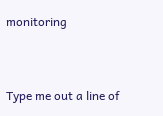monitoring


Type me out a line of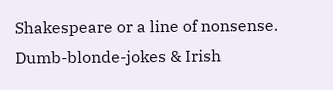Shakespeare or a line of nonsense. Dumb-blonde-jokes & Irish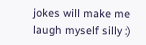jokes will make me laugh myself silly :)